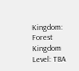Kingdom: Forest Kingdom
Level: TBA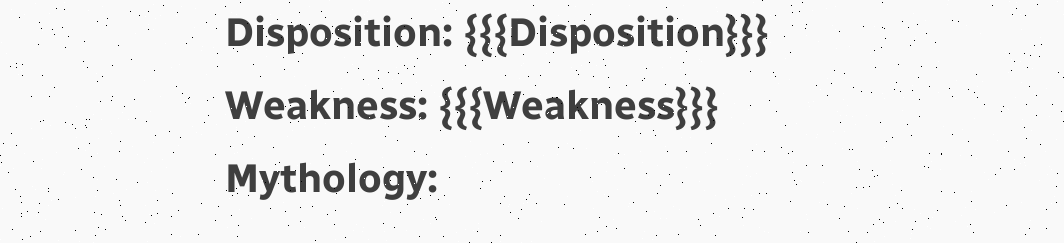Disposition: {{{Disposition}}}
Weakness: {{{Weakness}}}
Mythology: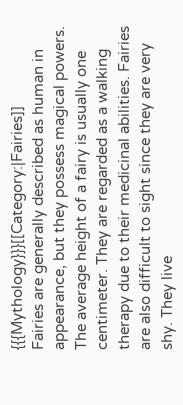{{{Mythology}}}[[Category:|Fairies]]
Fairies are generally described as human in appearance, but they possess magical powers. The average height of a fairy is usually one centimeter. They are regarded as a walking therapy due to their medicinal abilities. Fairies are also difficult to sight since they are very shy. They live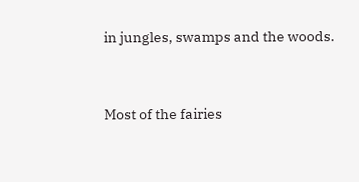in jungles, swamps and the woods.


Most of the fairies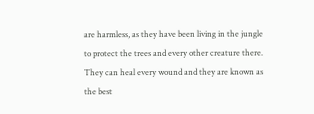are harmless, as they have been living in the jungle to protect the trees and every other creature there. They can heal every wound and they are known as the best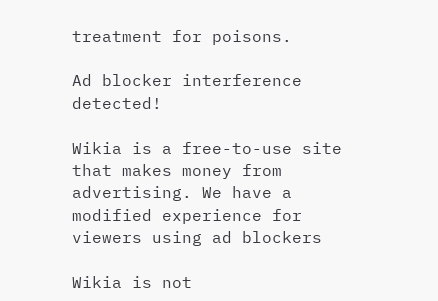treatment for poisons.

Ad blocker interference detected!

Wikia is a free-to-use site that makes money from advertising. We have a modified experience for viewers using ad blockers

Wikia is not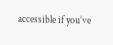accessible if you’ve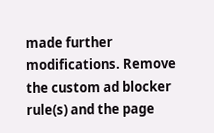made further modifications. Remove the custom ad blocker rule(s) and the page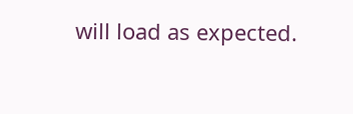will load as expected.